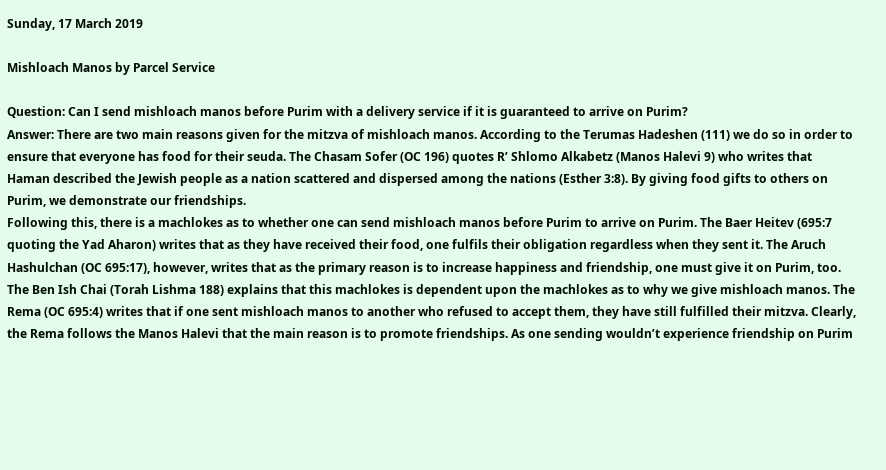Sunday, 17 March 2019

Mishloach Manos by Parcel Service

Question: Can I send mishloach manos before Purim with a delivery service if it is guaranteed to arrive on Purim?
Answer: There are two main reasons given for the mitzva of mishloach manos. According to the Terumas Hadeshen (111) we do so in order to ensure that everyone has food for their seuda. The Chasam Sofer (OC 196) quotes R’ Shlomo Alkabetz (Manos Halevi 9) who writes that Haman described the Jewish people as a nation scattered and dispersed among the nations (Esther 3:8). By giving food gifts to others on Purim, we demonstrate our friendships.
Following this, there is a machlokes as to whether one can send mishloach manos before Purim to arrive on Purim. The Baer Heitev (695:7 quoting the Yad Aharon) writes that as they have received their food, one fulfils their obligation regardless when they sent it. The Aruch Hashulchan (OC 695:17), however, writes that as the primary reason is to increase happiness and friendship, one must give it on Purim, too.
The Ben Ish Chai (Torah Lishma 188) explains that this machlokes is dependent upon the machlokes as to why we give mishloach manos. The Rema (OC 695:4) writes that if one sent mishloach manos to another who refused to accept them, they have still fulfilled their mitzva. Clearly, the Rema follows the Manos Halevi that the main reason is to promote friendships. As one sending wouldn’t experience friendship on Purim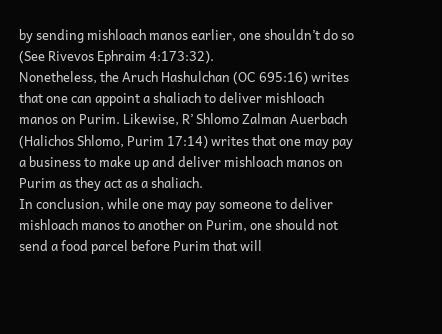by sending mishloach manos earlier, one shouldn’t do so (See Rivevos Ephraim 4:173:32).
Nonetheless, the Aruch Hashulchan (OC 695:16) writes that one can appoint a shaliach to deliver mishloach manos on Purim. Likewise, R’ Shlomo Zalman Auerbach (Halichos Shlomo, Purim 17:14) writes that one may pay a business to make up and deliver mishloach manos on Purim as they act as a shaliach.
In conclusion, while one may pay someone to deliver mishloach manos to another on Purim, one should not send a food parcel before Purim that will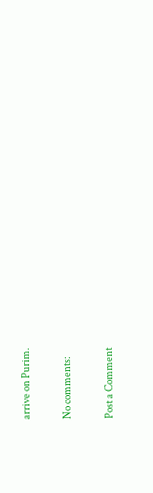arrive on Purim.

No comments:

Post a Comment